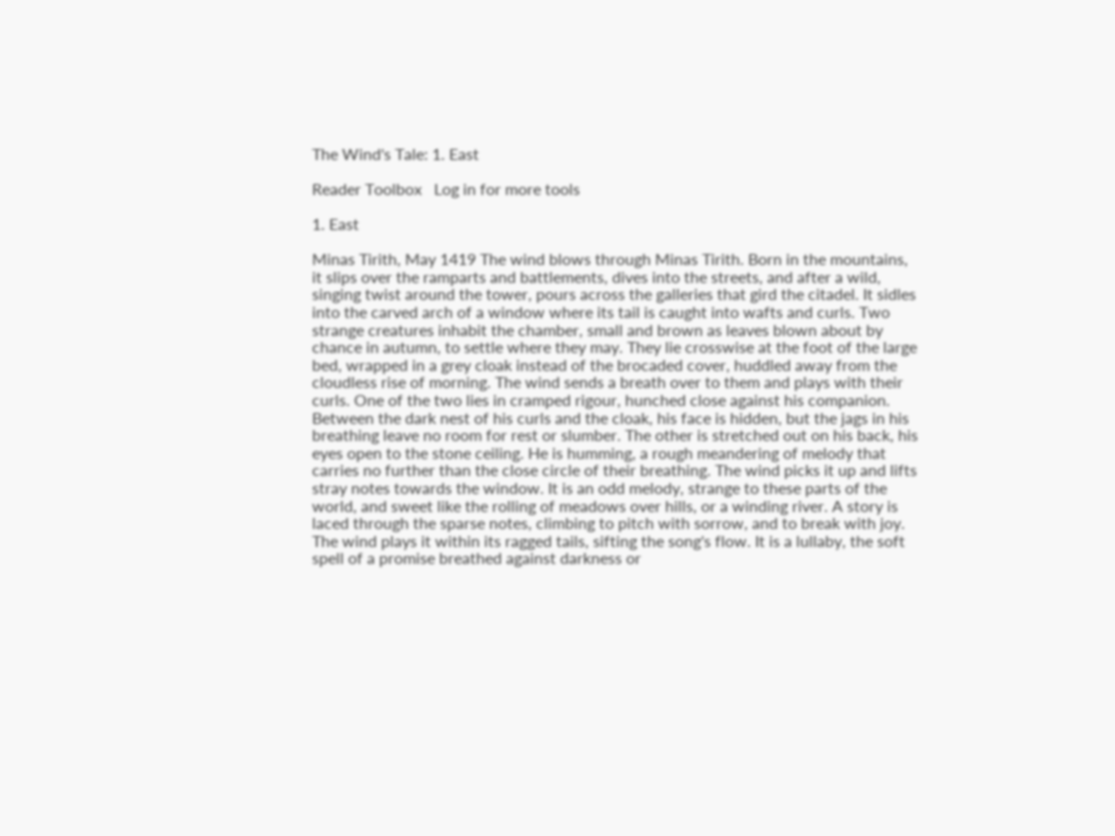The Wind's Tale: 1. East

Reader Toolbox   Log in for more tools

1. East

Minas Tirith, May 1419 The wind blows through Minas Tirith. Born in the mountains, it slips over the ramparts and battlements, dives into the streets, and after a wild, singing twist around the tower, pours across the galleries that gird the citadel. It sidles into the carved arch of a window where its tail is caught into wafts and curls. Two strange creatures inhabit the chamber, small and brown as leaves blown about by chance in autumn, to settle where they may. They lie crosswise at the foot of the large bed, wrapped in a grey cloak instead of the brocaded cover, huddled away from the cloudless rise of morning. The wind sends a breath over to them and plays with their curls. One of the two lies in cramped rigour, hunched close against his companion. Between the dark nest of his curls and the cloak, his face is hidden, but the jags in his breathing leave no room for rest or slumber. The other is stretched out on his back, his eyes open to the stone ceiling. He is humming, a rough meandering of melody that carries no further than the close circle of their breathing. The wind picks it up and lifts stray notes towards the window. It is an odd melody, strange to these parts of the world, and sweet like the rolling of meadows over hills, or a winding river. A story is laced through the sparse notes, climbing to pitch with sorrow, and to break with joy. The wind plays it within its ragged tails, sifting the song's flow. It is a lullaby, the soft spell of a promise breathed against darkness or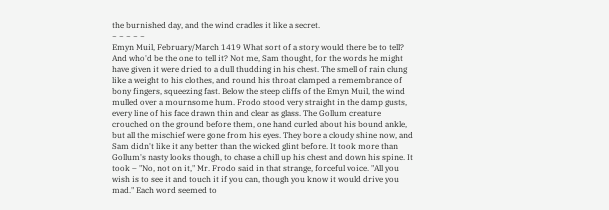the burnished day, and the wind cradles it like a secret.
~ ~ ~ ~ ~
Emyn Muil, February/March 1419 What sort of a story would there be to tell? And who'd be the one to tell it? Not me, Sam thought, for the words he might have given it were dried to a dull thudding in his chest. The smell of rain clung like a weight to his clothes, and round his throat clamped a remembrance of bony fingers, squeezing fast. Below the steep cliffs of the Emyn Muil, the wind mulled over a mournsome hum. Frodo stood very straight in the damp gusts, every line of his face drawn thin and clear as glass. The Gollum creature crouched on the ground before them, one hand curled about his bound ankle, but all the mischief were gone from his eyes. They bore a cloudy shine now, and Sam didn't like it any better than the wicked glint before. It took more than Gollum's nasty looks though, to chase a chill up his chest and down his spine. It took – "No, not on it," Mr. Frodo said in that strange, forceful voice. "All you wish is to see it and touch it if you can, though you know it would drive you mad." Each word seemed to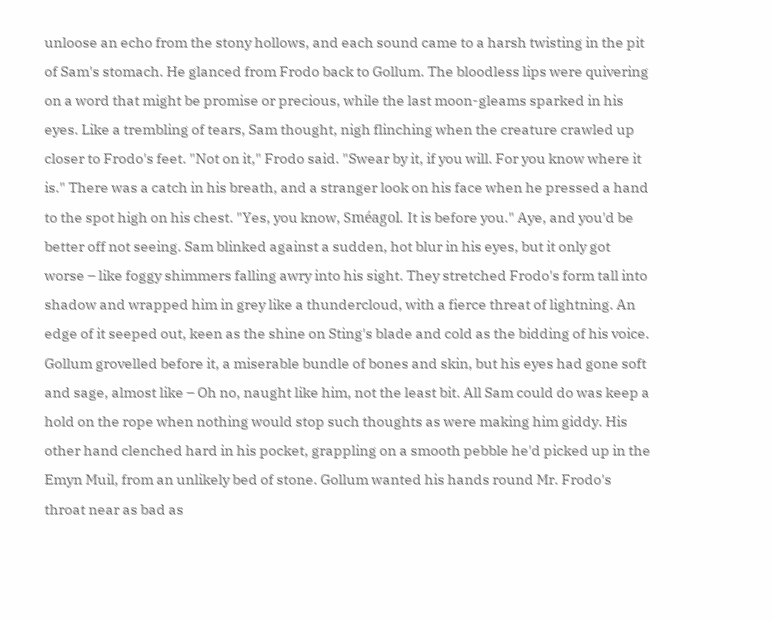unloose an echo from the stony hollows, and each sound came to a harsh twisting in the pit of Sam's stomach. He glanced from Frodo back to Gollum. The bloodless lips were quivering on a word that might be promise or precious, while the last moon-gleams sparked in his eyes. Like a trembling of tears, Sam thought, nigh flinching when the creature crawled up closer to Frodo's feet. "Not on it," Frodo said. "Swear by it, if you will. For you know where it is." There was a catch in his breath, and a stranger look on his face when he pressed a hand to the spot high on his chest. "Yes, you know, Sméagol. It is before you." Aye, and you'd be better off not seeing. Sam blinked against a sudden, hot blur in his eyes, but it only got worse – like foggy shimmers falling awry into his sight. They stretched Frodo's form tall into shadow and wrapped him in grey like a thundercloud, with a fierce threat of lightning. An edge of it seeped out, keen as the shine on Sting's blade and cold as the bidding of his voice. Gollum grovelled before it, a miserable bundle of bones and skin, but his eyes had gone soft and sage, almost like – Oh no, naught like him, not the least bit. All Sam could do was keep a hold on the rope when nothing would stop such thoughts as were making him giddy. His other hand clenched hard in his pocket, grappling on a smooth pebble he'd picked up in the Emyn Muil, from an unlikely bed of stone. Gollum wanted his hands round Mr. Frodo's throat near as bad as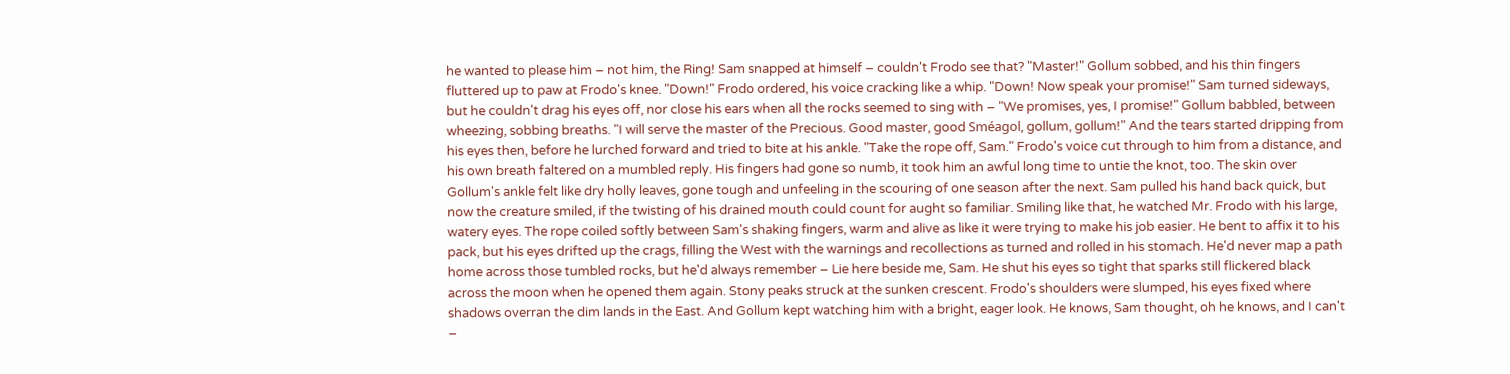he wanted to please him – not him, the Ring! Sam snapped at himself – couldn't Frodo see that? "Master!" Gollum sobbed, and his thin fingers fluttered up to paw at Frodo's knee. "Down!" Frodo ordered, his voice cracking like a whip. "Down! Now speak your promise!" Sam turned sideways, but he couldn't drag his eyes off, nor close his ears when all the rocks seemed to sing with – "We promises, yes, I promise!" Gollum babbled, between wheezing, sobbing breaths. "I will serve the master of the Precious. Good master, good Sméagol, gollum, gollum!" And the tears started dripping from his eyes then, before he lurched forward and tried to bite at his ankle. "Take the rope off, Sam." Frodo's voice cut through to him from a distance, and his own breath faltered on a mumbled reply. His fingers had gone so numb, it took him an awful long time to untie the knot, too. The skin over Gollum's ankle felt like dry holly leaves, gone tough and unfeeling in the scouring of one season after the next. Sam pulled his hand back quick, but now the creature smiled, if the twisting of his drained mouth could count for aught so familiar. Smiling like that, he watched Mr. Frodo with his large, watery eyes. The rope coiled softly between Sam's shaking fingers, warm and alive as like it were trying to make his job easier. He bent to affix it to his pack, but his eyes drifted up the crags, filling the West with the warnings and recollections as turned and rolled in his stomach. He'd never map a path home across those tumbled rocks, but he'd always remember – Lie here beside me, Sam. He shut his eyes so tight that sparks still flickered black across the moon when he opened them again. Stony peaks struck at the sunken crescent. Frodo's shoulders were slumped, his eyes fixed where shadows overran the dim lands in the East. And Gollum kept watching him with a bright, eager look. He knows, Sam thought, oh he knows, and I can't –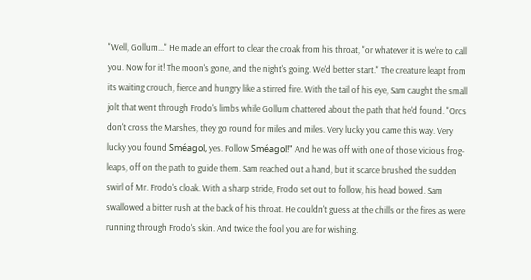"Well, Gollum..." He made an effort to clear the croak from his throat, "or whatever it is we're to call you. Now for it! The moon's gone, and the night's going. We'd better start." The creature leapt from its waiting crouch, fierce and hungry like a stirred fire. With the tail of his eye, Sam caught the small jolt that went through Frodo's limbs while Gollum chattered about the path that he'd found. "Orcs don't cross the Marshes, they go round for miles and miles. Very lucky you came this way. Very lucky you found Sméagol, yes. Follow Sméagol!" And he was off with one of those vicious frog-leaps, off on the path to guide them. Sam reached out a hand, but it scarce brushed the sudden swirl of Mr. Frodo's cloak. With a sharp stride, Frodo set out to follow, his head bowed. Sam swallowed a bitter rush at the back of his throat. He couldn't guess at the chills or the fires as were running through Frodo's skin. And twice the fool you are for wishing.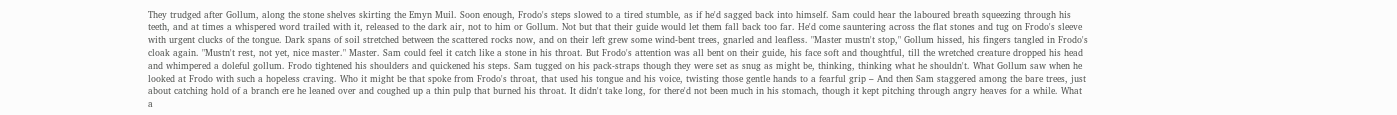They trudged after Gollum, along the stone shelves skirting the Emyn Muil. Soon enough, Frodo's steps slowed to a tired stumble, as if he'd sagged back into himself. Sam could hear the laboured breath squeezing through his teeth, and at times a whispered word trailed with it, released to the dark air, not to him or Gollum. Not but that their guide would let them fall back too far. He'd come sauntering across the flat stones and tug on Frodo's sleeve with urgent clucks of the tongue. Dark spans of soil stretched between the scattered rocks now, and on their left grew some wind-bent trees, gnarled and leafless. "Master mustn't stop," Gollum hissed, his fingers tangled in Frodo's cloak again. "Mustn't rest, not yet, nice master." Master. Sam could feel it catch like a stone in his throat. But Frodo's attention was all bent on their guide, his face soft and thoughtful, till the wretched creature dropped his head and whimpered a doleful gollum. Frodo tightened his shoulders and quickened his steps. Sam tugged on his pack-straps though they were set as snug as might be, thinking, thinking what he shouldn't. What Gollum saw when he looked at Frodo with such a hopeless craving. Who it might be that spoke from Frodo's throat, that used his tongue and his voice, twisting those gentle hands to a fearful grip – And then Sam staggered among the bare trees, just about catching hold of a branch ere he leaned over and coughed up a thin pulp that burned his throat. It didn't take long, for there'd not been much in his stomach, though it kept pitching through angry heaves for a while. What a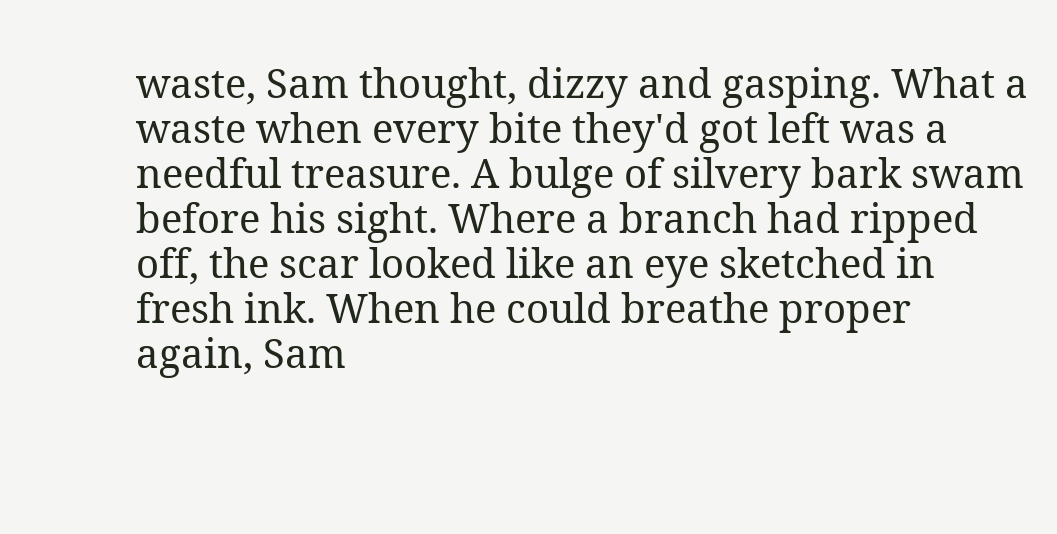waste, Sam thought, dizzy and gasping. What a waste when every bite they'd got left was a needful treasure. A bulge of silvery bark swam before his sight. Where a branch had ripped off, the scar looked like an eye sketched in fresh ink. When he could breathe proper again, Sam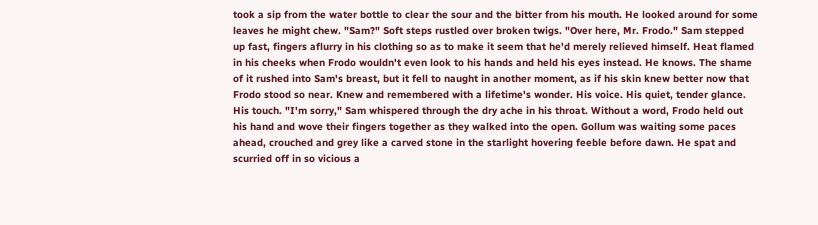took a sip from the water bottle to clear the sour and the bitter from his mouth. He looked around for some leaves he might chew. "Sam?" Soft steps rustled over broken twigs. "Over here, Mr. Frodo." Sam stepped up fast, fingers aflurry in his clothing so as to make it seem that he'd merely relieved himself. Heat flamed in his cheeks when Frodo wouldn't even look to his hands and held his eyes instead. He knows. The shame of it rushed into Sam's breast, but it fell to naught in another moment, as if his skin knew better now that Frodo stood so near. Knew and remembered with a lifetime's wonder. His voice. His quiet, tender glance. His touch. "I'm sorry," Sam whispered through the dry ache in his throat. Without a word, Frodo held out his hand and wove their fingers together as they walked into the open. Gollum was waiting some paces ahead, crouched and grey like a carved stone in the starlight hovering feeble before dawn. He spat and scurried off in so vicious a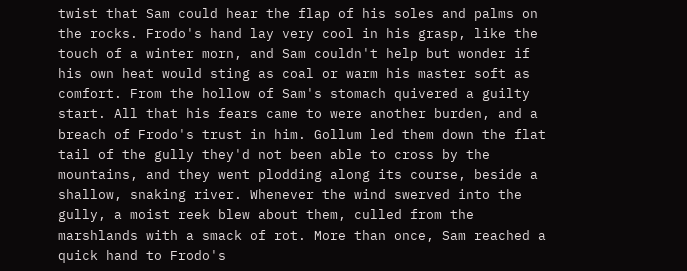twist that Sam could hear the flap of his soles and palms on the rocks. Frodo's hand lay very cool in his grasp, like the touch of a winter morn, and Sam couldn't help but wonder if his own heat would sting as coal or warm his master soft as comfort. From the hollow of Sam's stomach quivered a guilty start. All that his fears came to were another burden, and a breach of Frodo's trust in him. Gollum led them down the flat tail of the gully they'd not been able to cross by the mountains, and they went plodding along its course, beside a shallow, snaking river. Whenever the wind swerved into the gully, a moist reek blew about them, culled from the marshlands with a smack of rot. More than once, Sam reached a quick hand to Frodo's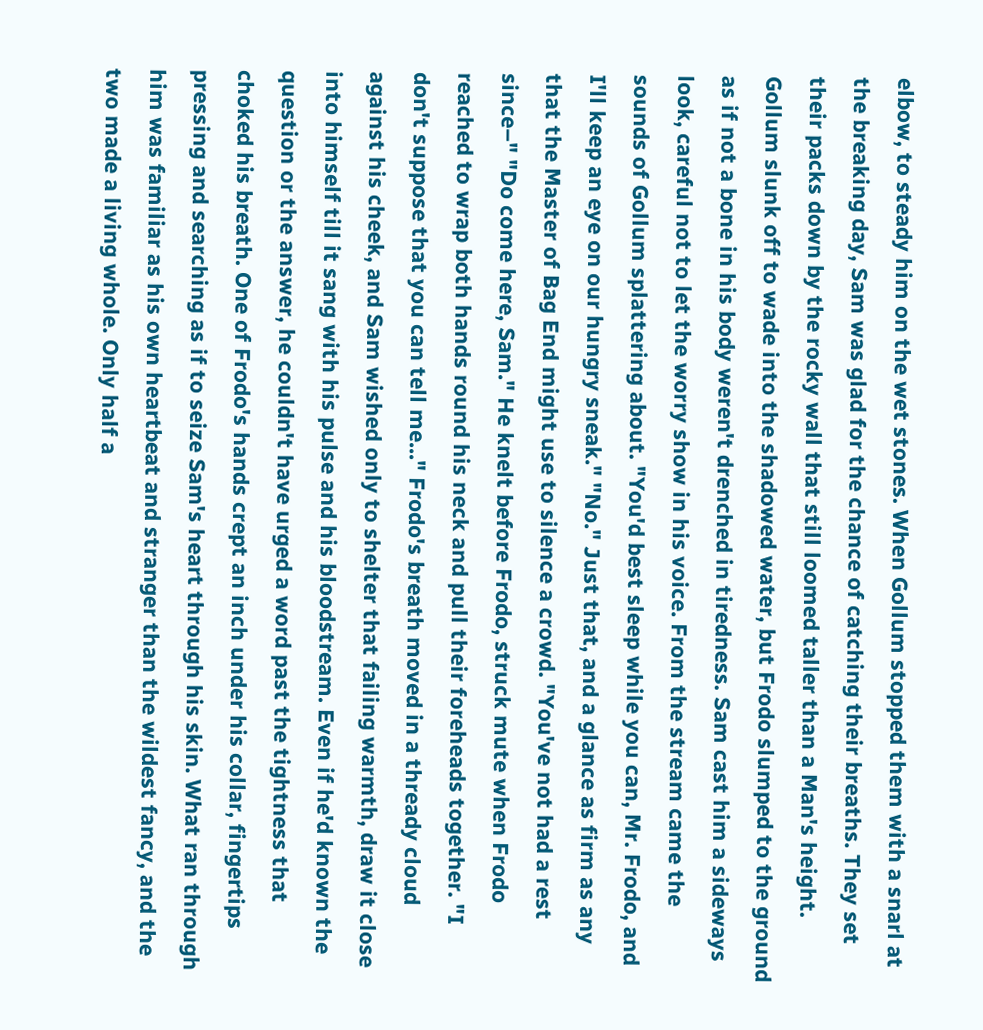elbow, to steady him on the wet stones. When Gollum stopped them with a snarl at the breaking day, Sam was glad for the chance of catching their breaths. They set their packs down by the rocky wall that still loomed taller than a Man's height. Gollum slunk off to wade into the shadowed water, but Frodo slumped to the ground as if not a bone in his body weren't drenched in tiredness. Sam cast him a sideways look, careful not to let the worry show in his voice. From the stream came the sounds of Gollum splattering about. "You'd best sleep while you can, Mr. Frodo, and I'll keep an eye on our hungry sneak." "No." Just that, and a glance as firm as any that the Master of Bag End might use to silence a crowd. "You've not had a rest since–" "Do come here, Sam." He knelt before Frodo, struck mute when Frodo reached to wrap both hands round his neck and pull their foreheads together. "I don't suppose that you can tell me..." Frodo's breath moved in a thready cloud against his cheek, and Sam wished only to shelter that failing warmth, draw it close into himself till it sang with his pulse and his bloodstream. Even if he'd known the question or the answer, he couldn't have urged a word past the tightness that choked his breath. One of Frodo's hands crept an inch under his collar, fingertips pressing and searching as if to seize Sam's heart through his skin. What ran through him was familiar as his own heartbeat and stranger than the wildest fancy, and the two made a living whole. Only half a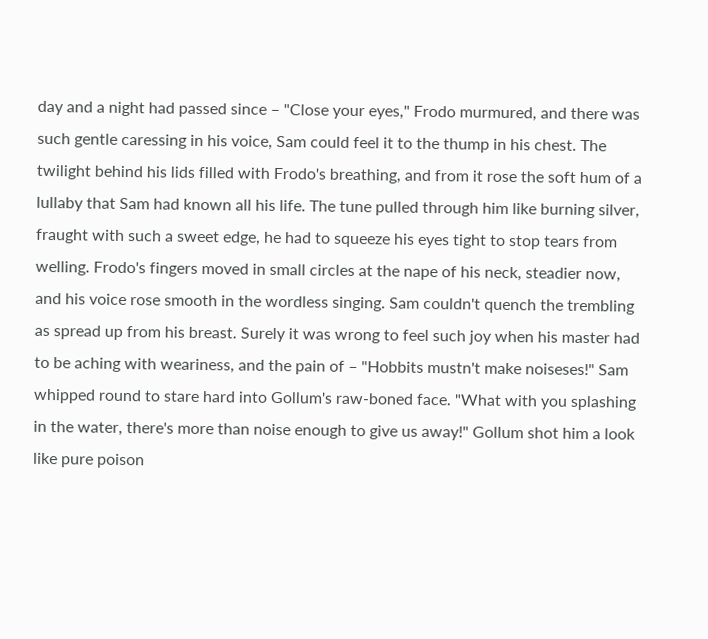day and a night had passed since – "Close your eyes," Frodo murmured, and there was such gentle caressing in his voice, Sam could feel it to the thump in his chest. The twilight behind his lids filled with Frodo's breathing, and from it rose the soft hum of a lullaby that Sam had known all his life. The tune pulled through him like burning silver, fraught with such a sweet edge, he had to squeeze his eyes tight to stop tears from welling. Frodo's fingers moved in small circles at the nape of his neck, steadier now, and his voice rose smooth in the wordless singing. Sam couldn't quench the trembling as spread up from his breast. Surely it was wrong to feel such joy when his master had to be aching with weariness, and the pain of – "Hobbits mustn't make noiseses!" Sam whipped round to stare hard into Gollum's raw-boned face. "What with you splashing in the water, there's more than noise enough to give us away!" Gollum shot him a look like pure poison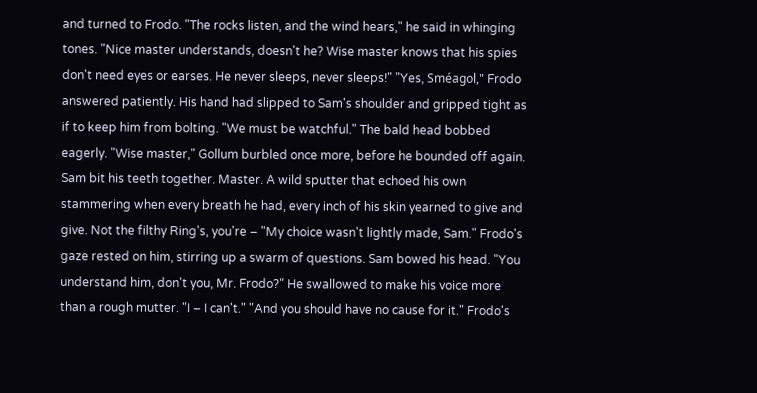and turned to Frodo. "The rocks listen, and the wind hears," he said in whinging tones. "Nice master understands, doesn't he? Wise master knows that his spies don't need eyes or earses. He never sleeps, never sleeps!" "Yes, Sméagol," Frodo answered patiently. His hand had slipped to Sam's shoulder and gripped tight as if to keep him from bolting. "We must be watchful." The bald head bobbed eagerly. "Wise master," Gollum burbled once more, before he bounded off again. Sam bit his teeth together. Master. A wild sputter that echoed his own stammering when every breath he had, every inch of his skin yearned to give and give. Not the filthy Ring's, you're – "My choice wasn't lightly made, Sam." Frodo's gaze rested on him, stirring up a swarm of questions. Sam bowed his head. "You understand him, don't you, Mr. Frodo?" He swallowed to make his voice more than a rough mutter. "I – I can't." "And you should have no cause for it." Frodo's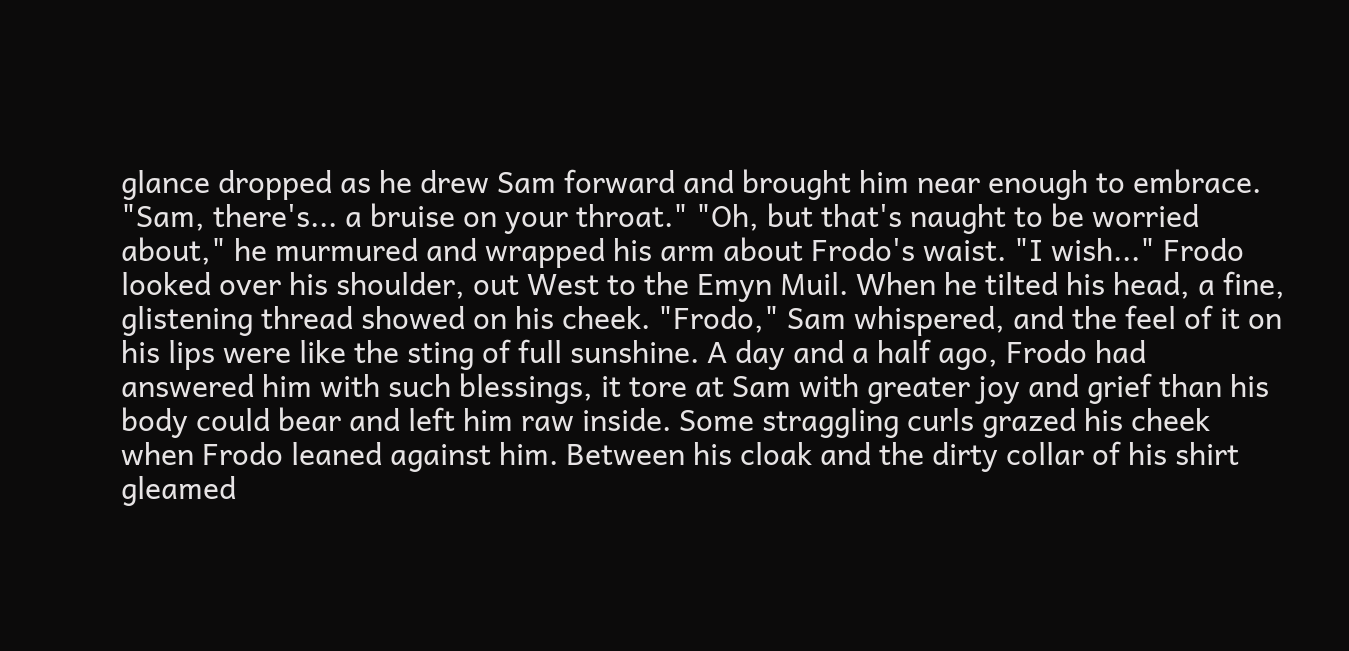glance dropped as he drew Sam forward and brought him near enough to embrace. "Sam, there's... a bruise on your throat." "Oh, but that's naught to be worried about," he murmured and wrapped his arm about Frodo's waist. "I wish..." Frodo looked over his shoulder, out West to the Emyn Muil. When he tilted his head, a fine, glistening thread showed on his cheek. "Frodo," Sam whispered, and the feel of it on his lips were like the sting of full sunshine. A day and a half ago, Frodo had answered him with such blessings, it tore at Sam with greater joy and grief than his body could bear and left him raw inside. Some straggling curls grazed his cheek when Frodo leaned against him. Between his cloak and the dirty collar of his shirt gleamed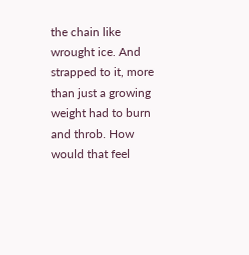the chain like wrought ice. And strapped to it, more than just a growing weight had to burn and throb. How would that feel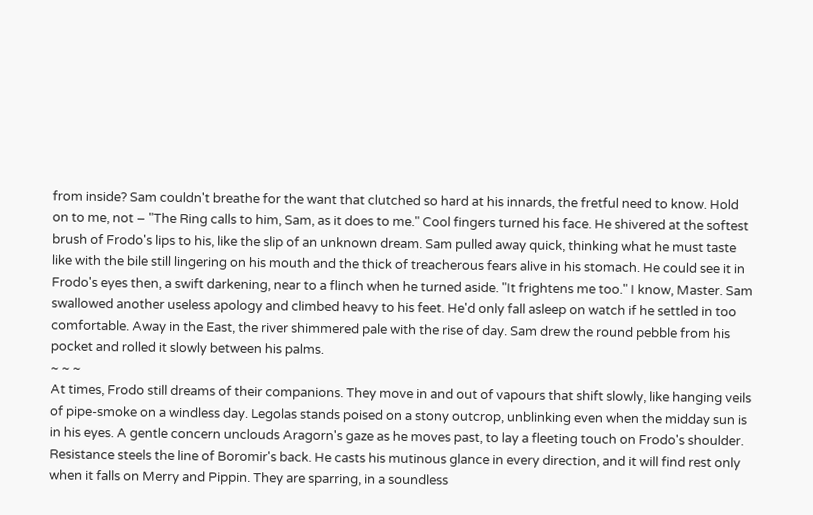from inside? Sam couldn't breathe for the want that clutched so hard at his innards, the fretful need to know. Hold on to me, not – "The Ring calls to him, Sam, as it does to me." Cool fingers turned his face. He shivered at the softest brush of Frodo's lips to his, like the slip of an unknown dream. Sam pulled away quick, thinking what he must taste like with the bile still lingering on his mouth and the thick of treacherous fears alive in his stomach. He could see it in Frodo's eyes then, a swift darkening, near to a flinch when he turned aside. "It frightens me too." I know, Master. Sam swallowed another useless apology and climbed heavy to his feet. He'd only fall asleep on watch if he settled in too comfortable. Away in the East, the river shimmered pale with the rise of day. Sam drew the round pebble from his pocket and rolled it slowly between his palms.
~ ~ ~
At times, Frodo still dreams of their companions. They move in and out of vapours that shift slowly, like hanging veils of pipe-smoke on a windless day. Legolas stands poised on a stony outcrop, unblinking even when the midday sun is in his eyes. A gentle concern unclouds Aragorn's gaze as he moves past, to lay a fleeting touch on Frodo's shoulder. Resistance steels the line of Boromir's back. He casts his mutinous glance in every direction, and it will find rest only when it falls on Merry and Pippin. They are sparring, in a soundless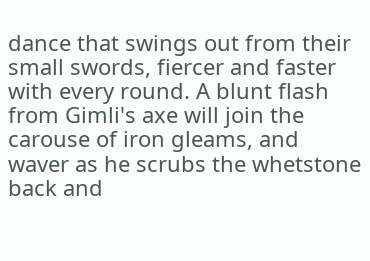dance that swings out from their small swords, fiercer and faster with every round. A blunt flash from Gimli's axe will join the carouse of iron gleams, and waver as he scrubs the whetstone back and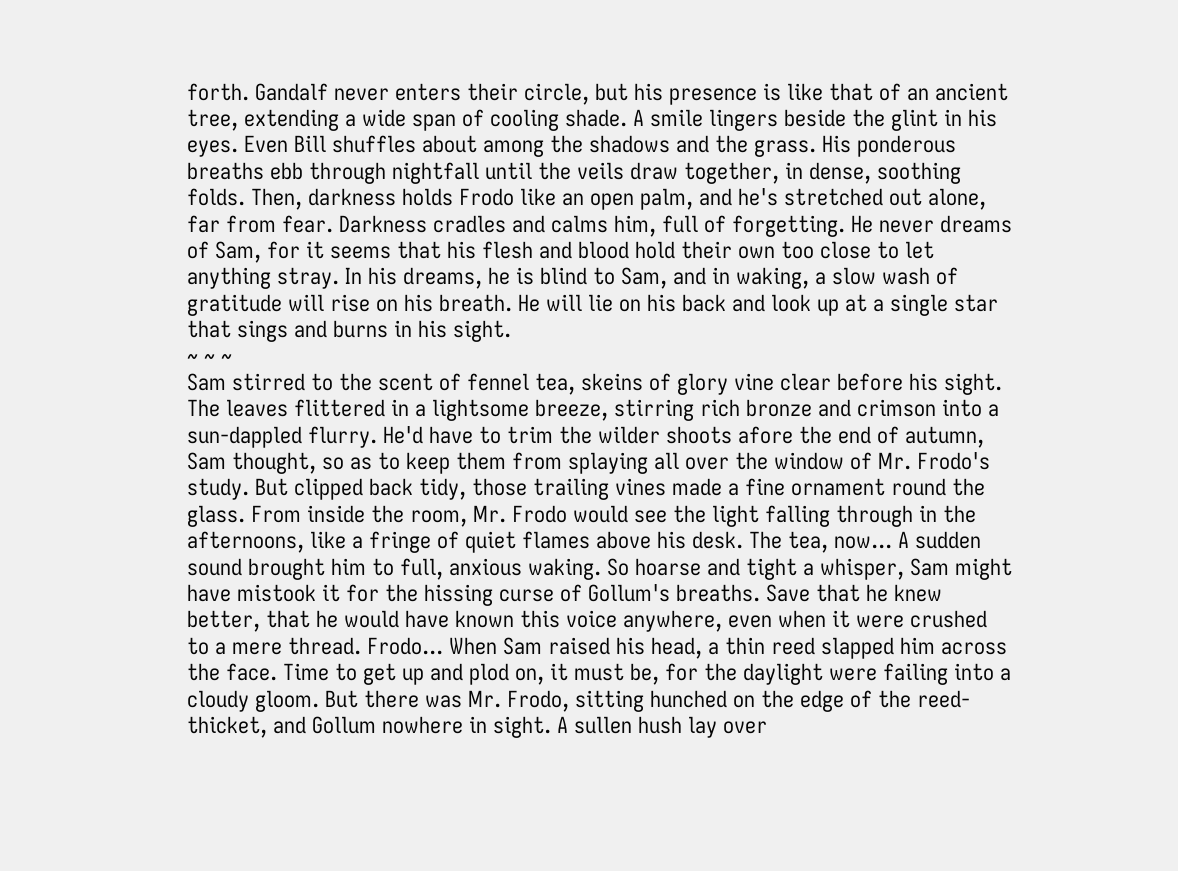forth. Gandalf never enters their circle, but his presence is like that of an ancient tree, extending a wide span of cooling shade. A smile lingers beside the glint in his eyes. Even Bill shuffles about among the shadows and the grass. His ponderous breaths ebb through nightfall until the veils draw together, in dense, soothing folds. Then, darkness holds Frodo like an open palm, and he's stretched out alone, far from fear. Darkness cradles and calms him, full of forgetting. He never dreams of Sam, for it seems that his flesh and blood hold their own too close to let anything stray. In his dreams, he is blind to Sam, and in waking, a slow wash of gratitude will rise on his breath. He will lie on his back and look up at a single star that sings and burns in his sight.
~ ~ ~
Sam stirred to the scent of fennel tea, skeins of glory vine clear before his sight. The leaves flittered in a lightsome breeze, stirring rich bronze and crimson into a sun-dappled flurry. He'd have to trim the wilder shoots afore the end of autumn, Sam thought, so as to keep them from splaying all over the window of Mr. Frodo's study. But clipped back tidy, those trailing vines made a fine ornament round the glass. From inside the room, Mr. Frodo would see the light falling through in the afternoons, like a fringe of quiet flames above his desk. The tea, now... A sudden sound brought him to full, anxious waking. So hoarse and tight a whisper, Sam might have mistook it for the hissing curse of Gollum's breaths. Save that he knew better, that he would have known this voice anywhere, even when it were crushed to a mere thread. Frodo... When Sam raised his head, a thin reed slapped him across the face. Time to get up and plod on, it must be, for the daylight were failing into a cloudy gloom. But there was Mr. Frodo, sitting hunched on the edge of the reed-thicket, and Gollum nowhere in sight. A sullen hush lay over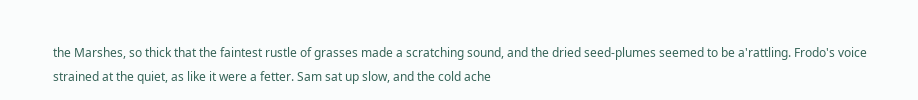the Marshes, so thick that the faintest rustle of grasses made a scratching sound, and the dried seed-plumes seemed to be a'rattling. Frodo's voice strained at the quiet, as like it were a fetter. Sam sat up slow, and the cold ache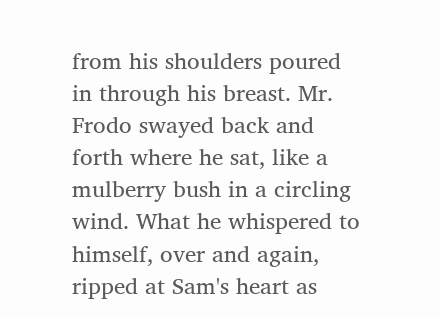from his shoulders poured in through his breast. Mr. Frodo swayed back and forth where he sat, like a mulberry bush in a circling wind. What he whispered to himself, over and again, ripped at Sam's heart as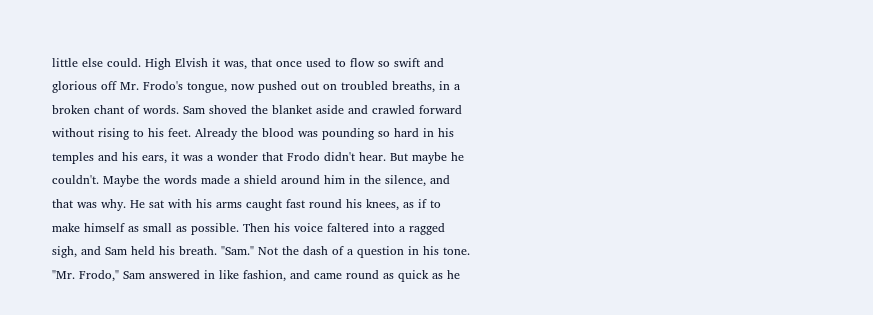little else could. High Elvish it was, that once used to flow so swift and glorious off Mr. Frodo's tongue, now pushed out on troubled breaths, in a broken chant of words. Sam shoved the blanket aside and crawled forward without rising to his feet. Already the blood was pounding so hard in his temples and his ears, it was a wonder that Frodo didn't hear. But maybe he couldn't. Maybe the words made a shield around him in the silence, and that was why. He sat with his arms caught fast round his knees, as if to make himself as small as possible. Then his voice faltered into a ragged sigh, and Sam held his breath. "Sam." Not the dash of a question in his tone. "Mr. Frodo," Sam answered in like fashion, and came round as quick as he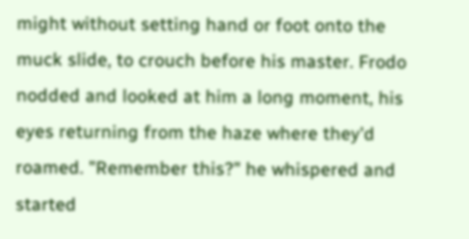might without setting hand or foot onto the muck slide, to crouch before his master. Frodo nodded and looked at him a long moment, his eyes returning from the haze where they'd roamed. "Remember this?" he whispered and started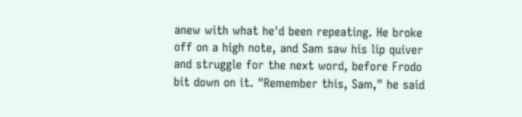anew with what he'd been repeating. He broke off on a high note, and Sam saw his lip quiver and struggle for the next word, before Frodo bit down on it. "Remember this, Sam," he said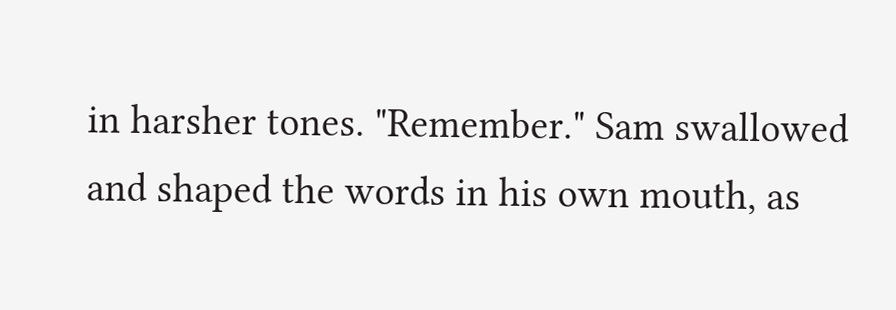in harsher tones. "Remember." Sam swallowed and shaped the words in his own mouth, as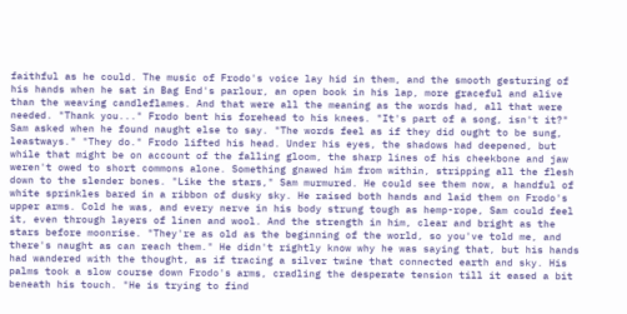faithful as he could. The music of Frodo's voice lay hid in them, and the smooth gesturing of his hands when he sat in Bag End's parlour, an open book in his lap, more graceful and alive than the weaving candleflames. And that were all the meaning as the words had, all that were needed. "Thank you..." Frodo bent his forehead to his knees. "It's part of a song, isn't it?" Sam asked when he found naught else to say. "The words feel as if they did ought to be sung, leastways." "They do." Frodo lifted his head. Under his eyes, the shadows had deepened, but while that might be on account of the falling gloom, the sharp lines of his cheekbone and jaw weren't owed to short commons alone. Something gnawed him from within, stripping all the flesh down to the slender bones. "Like the stars," Sam murmured. He could see them now, a handful of white sprinkles bared in a ribbon of dusky sky. He raised both hands and laid them on Frodo's upper arms. Cold he was, and every nerve in his body strung tough as hemp-rope, Sam could feel it, even through layers of linen and wool. And the strength in him, clear and bright as the stars before moonrise. "They're as old as the beginning of the world, so you've told me, and there's naught as can reach them." He didn't rightly know why he was saying that, but his hands had wandered with the thought, as if tracing a silver twine that connected earth and sky. His palms took a slow course down Frodo's arms, cradling the desperate tension till it eased a bit beneath his touch. "He is trying to find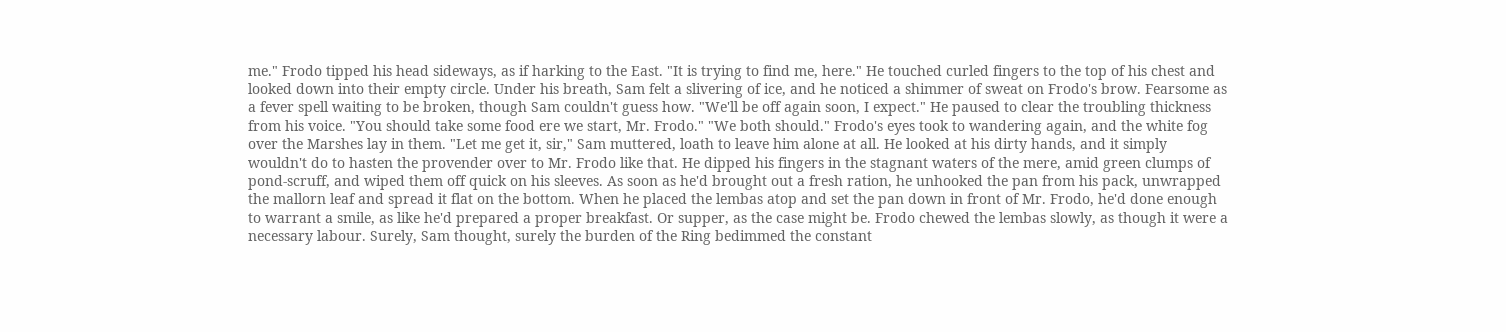me." Frodo tipped his head sideways, as if harking to the East. "It is trying to find me, here." He touched curled fingers to the top of his chest and looked down into their empty circle. Under his breath, Sam felt a slivering of ice, and he noticed a shimmer of sweat on Frodo's brow. Fearsome as a fever spell waiting to be broken, though Sam couldn't guess how. "We'll be off again soon, I expect." He paused to clear the troubling thickness from his voice. "You should take some food ere we start, Mr. Frodo." "We both should." Frodo's eyes took to wandering again, and the white fog over the Marshes lay in them. "Let me get it, sir," Sam muttered, loath to leave him alone at all. He looked at his dirty hands, and it simply wouldn't do to hasten the provender over to Mr. Frodo like that. He dipped his fingers in the stagnant waters of the mere, amid green clumps of pond-scruff, and wiped them off quick on his sleeves. As soon as he'd brought out a fresh ration, he unhooked the pan from his pack, unwrapped the mallorn leaf and spread it flat on the bottom. When he placed the lembas atop and set the pan down in front of Mr. Frodo, he'd done enough to warrant a smile, as like he'd prepared a proper breakfast. Or supper, as the case might be. Frodo chewed the lembas slowly, as though it were a necessary labour. Surely, Sam thought, surely the burden of the Ring bedimmed the constant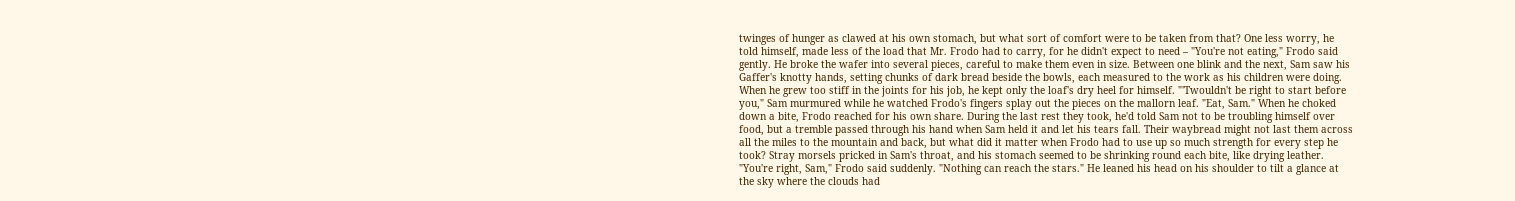twinges of hunger as clawed at his own stomach, but what sort of comfort were to be taken from that? One less worry, he told himself, made less of the load that Mr. Frodo had to carry, for he didn't expect to need – "You're not eating," Frodo said gently. He broke the wafer into several pieces, careful to make them even in size. Between one blink and the next, Sam saw his Gaffer's knotty hands, setting chunks of dark bread beside the bowls, each measured to the work as his children were doing. When he grew too stiff in the joints for his job, he kept only the loaf's dry heel for himself. "'Twouldn't be right to start before you," Sam murmured while he watched Frodo's fingers splay out the pieces on the mallorn leaf. "Eat, Sam." When he choked down a bite, Frodo reached for his own share. During the last rest they took, he'd told Sam not to be troubling himself over food, but a tremble passed through his hand when Sam held it and let his tears fall. Their waybread might not last them across all the miles to the mountain and back, but what did it matter when Frodo had to use up so much strength for every step he took? Stray morsels pricked in Sam's throat, and his stomach seemed to be shrinking round each bite, like drying leather. "You're right, Sam," Frodo said suddenly. "Nothing can reach the stars." He leaned his head on his shoulder to tilt a glance at the sky where the clouds had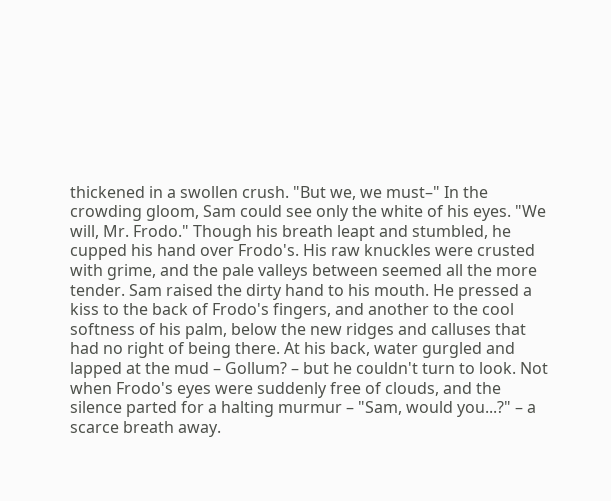thickened in a swollen crush. "But we, we must–" In the crowding gloom, Sam could see only the white of his eyes. "We will, Mr. Frodo." Though his breath leapt and stumbled, he cupped his hand over Frodo's. His raw knuckles were crusted with grime, and the pale valleys between seemed all the more tender. Sam raised the dirty hand to his mouth. He pressed a kiss to the back of Frodo's fingers, and another to the cool softness of his palm, below the new ridges and calluses that had no right of being there. At his back, water gurgled and lapped at the mud – Gollum? – but he couldn't turn to look. Not when Frodo's eyes were suddenly free of clouds, and the silence parted for a halting murmur – "Sam, would you...?" – a scarce breath away.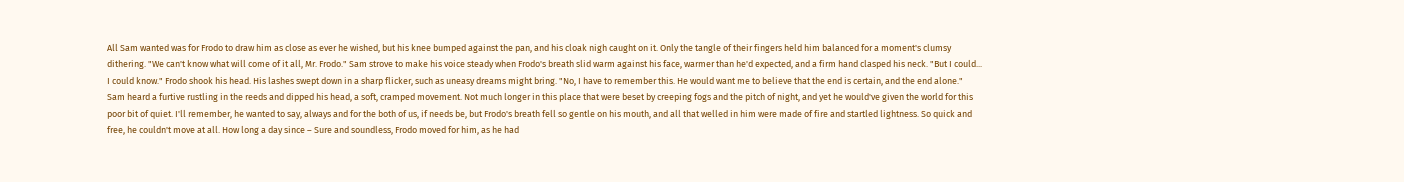All Sam wanted was for Frodo to draw him as close as ever he wished, but his knee bumped against the pan, and his cloak nigh caught on it. Only the tangle of their fingers held him balanced for a moment's clumsy dithering. "We can't know what will come of it all, Mr. Frodo." Sam strove to make his voice steady when Frodo's breath slid warm against his face, warmer than he'd expected, and a firm hand clasped his neck. "But I could... I could know." Frodo shook his head. His lashes swept down in a sharp flicker, such as uneasy dreams might bring. "No, I have to remember this. He would want me to believe that the end is certain, and the end alone." Sam heard a furtive rustling in the reeds and dipped his head, a soft, cramped movement. Not much longer in this place that were beset by creeping fogs and the pitch of night, and yet he would've given the world for this poor bit of quiet. I'll remember, he wanted to say, always and for the both of us, if needs be, but Frodo's breath fell so gentle on his mouth, and all that welled in him were made of fire and startled lightness. So quick and free, he couldn't move at all. How long a day since – Sure and soundless, Frodo moved for him, as he had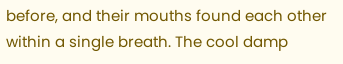before, and their mouths found each other within a single breath. The cool damp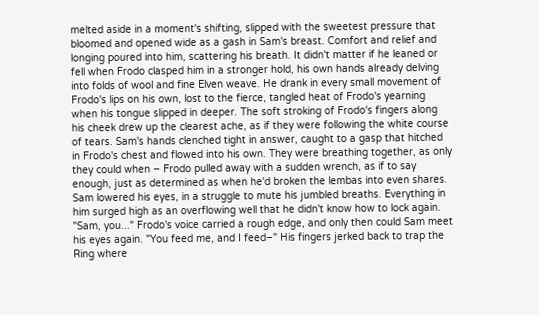melted aside in a moment's shifting, slipped with the sweetest pressure that bloomed and opened wide as a gash in Sam's breast. Comfort and relief and longing poured into him, scattering his breath. It didn't matter if he leaned or fell when Frodo clasped him in a stronger hold, his own hands already delving into folds of wool and fine Elven weave. He drank in every small movement of Frodo's lips on his own, lost to the fierce, tangled heat of Frodo's yearning when his tongue slipped in deeper. The soft stroking of Frodo's fingers along his cheek drew up the clearest ache, as if they were following the white course of tears. Sam's hands clenched tight in answer, caught to a gasp that hitched in Frodo's chest and flowed into his own. They were breathing together, as only they could when – Frodo pulled away with a sudden wrench, as if to say enough, just as determined as when he'd broken the lembas into even shares. Sam lowered his eyes, in a struggle to mute his jumbled breaths. Everything in him surged high as an overflowing well that he didn't know how to lock again. "Sam, you..." Frodo's voice carried a rough edge, and only then could Sam meet his eyes again. "You feed me, and I feed–" His fingers jerked back to trap the Ring where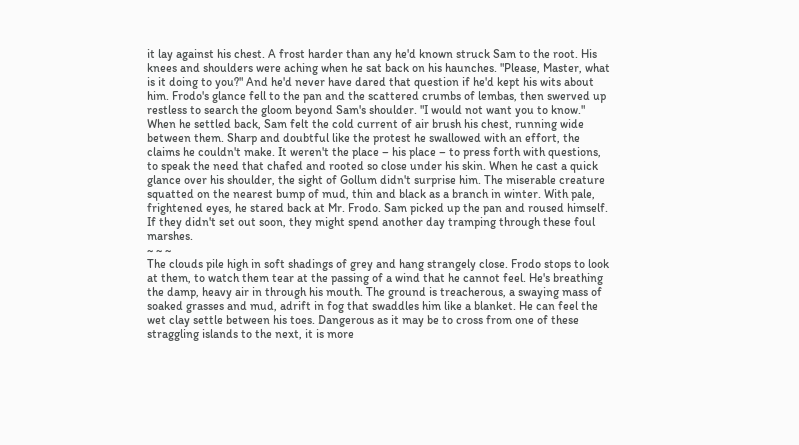it lay against his chest. A frost harder than any he'd known struck Sam to the root. His knees and shoulders were aching when he sat back on his haunches. "Please, Master, what is it doing to you?" And he'd never have dared that question if he'd kept his wits about him. Frodo's glance fell to the pan and the scattered crumbs of lembas, then swerved up restless to search the gloom beyond Sam's shoulder. "I would not want you to know." When he settled back, Sam felt the cold current of air brush his chest, running wide between them. Sharp and doubtful like the protest he swallowed with an effort, the claims he couldn't make. It weren't the place – his place – to press forth with questions, to speak the need that chafed and rooted so close under his skin. When he cast a quick glance over his shoulder, the sight of Gollum didn't surprise him. The miserable creature squatted on the nearest bump of mud, thin and black as a branch in winter. With pale, frightened eyes, he stared back at Mr. Frodo. Sam picked up the pan and roused himself. If they didn't set out soon, they might spend another day tramping through these foul marshes.
~ ~ ~
The clouds pile high in soft shadings of grey and hang strangely close. Frodo stops to look at them, to watch them tear at the passing of a wind that he cannot feel. He's breathing the damp, heavy air in through his mouth. The ground is treacherous, a swaying mass of soaked grasses and mud, adrift in fog that swaddles him like a blanket. He can feel the wet clay settle between his toes. Dangerous as it may be to cross from one of these straggling islands to the next, it is more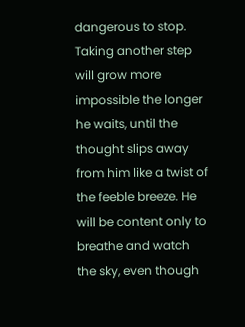dangerous to stop. Taking another step will grow more impossible the longer he waits, until the thought slips away from him like a twist of the feeble breeze. He will be content only to breathe and watch the sky, even though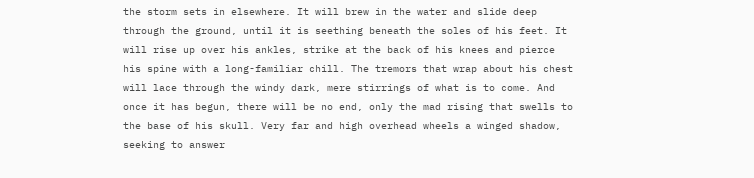the storm sets in elsewhere. It will brew in the water and slide deep through the ground, until it is seething beneath the soles of his feet. It will rise up over his ankles, strike at the back of his knees and pierce his spine with a long-familiar chill. The tremors that wrap about his chest will lace through the windy dark, mere stirrings of what is to come. And once it has begun, there will be no end, only the mad rising that swells to the base of his skull. Very far and high overhead wheels a winged shadow, seeking to answer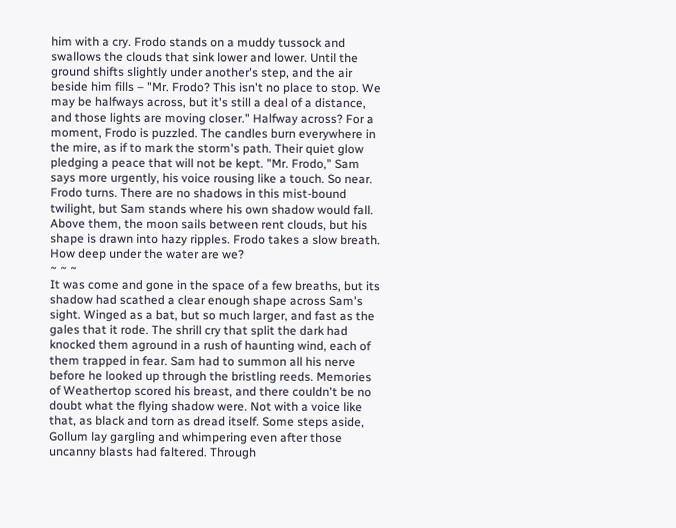him with a cry. Frodo stands on a muddy tussock and swallows the clouds that sink lower and lower. Until the ground shifts slightly under another's step, and the air beside him fills – "Mr. Frodo? This isn't no place to stop. We may be halfways across, but it's still a deal of a distance, and those lights are moving closer." Halfway across? For a moment, Frodo is puzzled. The candles burn everywhere in the mire, as if to mark the storm's path. Their quiet glow pledging a peace that will not be kept. "Mr. Frodo," Sam says more urgently, his voice rousing like a touch. So near. Frodo turns. There are no shadows in this mist-bound twilight, but Sam stands where his own shadow would fall. Above them, the moon sails between rent clouds, but his shape is drawn into hazy ripples. Frodo takes a slow breath. How deep under the water are we?
~ ~ ~
It was come and gone in the space of a few breaths, but its shadow had scathed a clear enough shape across Sam's sight. Winged as a bat, but so much larger, and fast as the gales that it rode. The shrill cry that split the dark had knocked them aground in a rush of haunting wind, each of them trapped in fear. Sam had to summon all his nerve before he looked up through the bristling reeds. Memories of Weathertop scored his breast, and there couldn't be no doubt what the flying shadow were. Not with a voice like that, as black and torn as dread itself. Some steps aside, Gollum lay gargling and whimpering even after those uncanny blasts had faltered. Through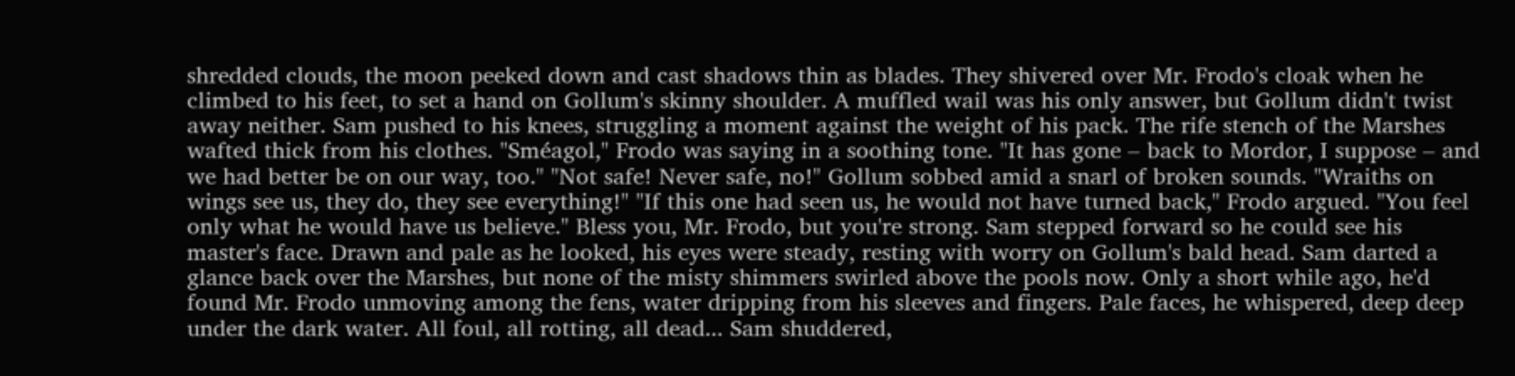shredded clouds, the moon peeked down and cast shadows thin as blades. They shivered over Mr. Frodo's cloak when he climbed to his feet, to set a hand on Gollum's skinny shoulder. A muffled wail was his only answer, but Gollum didn't twist away neither. Sam pushed to his knees, struggling a moment against the weight of his pack. The rife stench of the Marshes wafted thick from his clothes. "Sméagol," Frodo was saying in a soothing tone. "It has gone – back to Mordor, I suppose – and we had better be on our way, too." "Not safe! Never safe, no!" Gollum sobbed amid a snarl of broken sounds. "Wraiths on wings see us, they do, they see everything!" "If this one had seen us, he would not have turned back," Frodo argued. "You feel only what he would have us believe." Bless you, Mr. Frodo, but you're strong. Sam stepped forward so he could see his master's face. Drawn and pale as he looked, his eyes were steady, resting with worry on Gollum's bald head. Sam darted a glance back over the Marshes, but none of the misty shimmers swirled above the pools now. Only a short while ago, he'd found Mr. Frodo unmoving among the fens, water dripping from his sleeves and fingers. Pale faces, he whispered, deep deep under the dark water. All foul, all rotting, all dead... Sam shuddered,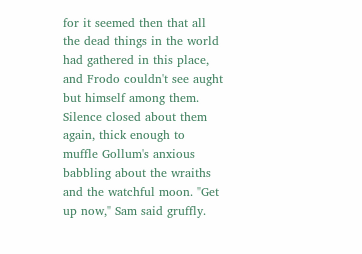for it seemed then that all the dead things in the world had gathered in this place, and Frodo couldn't see aught but himself among them. Silence closed about them again, thick enough to muffle Gollum's anxious babbling about the wraiths and the watchful moon. "Get up now," Sam said gruffly.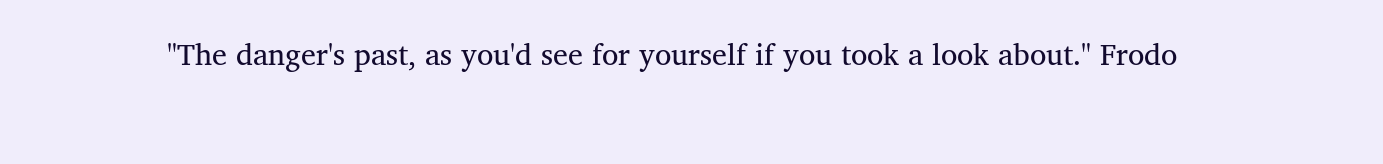"The danger's past, as you'd see for yourself if you took a look about." Frodo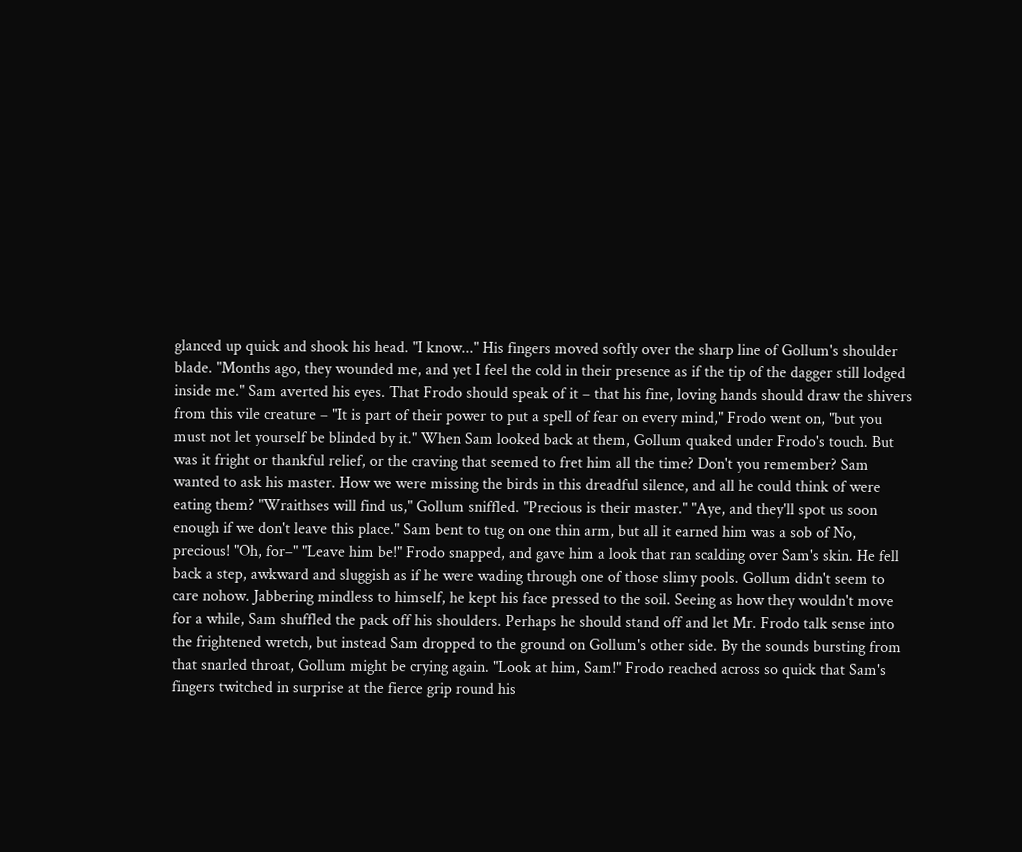glanced up quick and shook his head. "I know..." His fingers moved softly over the sharp line of Gollum's shoulder blade. "Months ago, they wounded me, and yet I feel the cold in their presence as if the tip of the dagger still lodged inside me." Sam averted his eyes. That Frodo should speak of it – that his fine, loving hands should draw the shivers from this vile creature – "It is part of their power to put a spell of fear on every mind," Frodo went on, "but you must not let yourself be blinded by it." When Sam looked back at them, Gollum quaked under Frodo's touch. But was it fright or thankful relief, or the craving that seemed to fret him all the time? Don't you remember? Sam wanted to ask his master. How we were missing the birds in this dreadful silence, and all he could think of were eating them? "Wraithses will find us," Gollum sniffled. "Precious is their master." "Aye, and they'll spot us soon enough if we don't leave this place." Sam bent to tug on one thin arm, but all it earned him was a sob of No, precious! "Oh, for–" "Leave him be!" Frodo snapped, and gave him a look that ran scalding over Sam's skin. He fell back a step, awkward and sluggish as if he were wading through one of those slimy pools. Gollum didn't seem to care nohow. Jabbering mindless to himself, he kept his face pressed to the soil. Seeing as how they wouldn't move for a while, Sam shuffled the pack off his shoulders. Perhaps he should stand off and let Mr. Frodo talk sense into the frightened wretch, but instead Sam dropped to the ground on Gollum's other side. By the sounds bursting from that snarled throat, Gollum might be crying again. "Look at him, Sam!" Frodo reached across so quick that Sam's fingers twitched in surprise at the fierce grip round his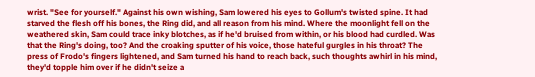wrist. "See for yourself." Against his own wishing, Sam lowered his eyes to Gollum's twisted spine. It had starved the flesh off his bones, the Ring did, and all reason from his mind. Where the moonlight fell on the weathered skin, Sam could trace inky blotches, as if he'd bruised from within, or his blood had curdled. Was that the Ring's doing, too? And the croaking sputter of his voice, those hateful gurgles in his throat? The press of Frodo's fingers lightened, and Sam turned his hand to reach back, such thoughts awhirl in his mind, they'd topple him over if he didn't seize a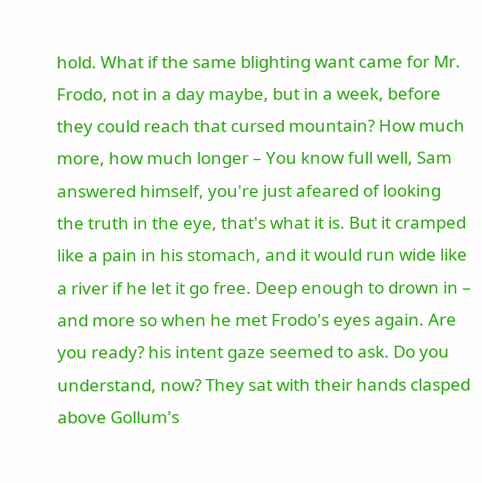hold. What if the same blighting want came for Mr. Frodo, not in a day maybe, but in a week, before they could reach that cursed mountain? How much more, how much longer – You know full well, Sam answered himself, you're just afeared of looking the truth in the eye, that's what it is. But it cramped like a pain in his stomach, and it would run wide like a river if he let it go free. Deep enough to drown in – and more so when he met Frodo's eyes again. Are you ready? his intent gaze seemed to ask. Do you understand, now? They sat with their hands clasped above Gollum's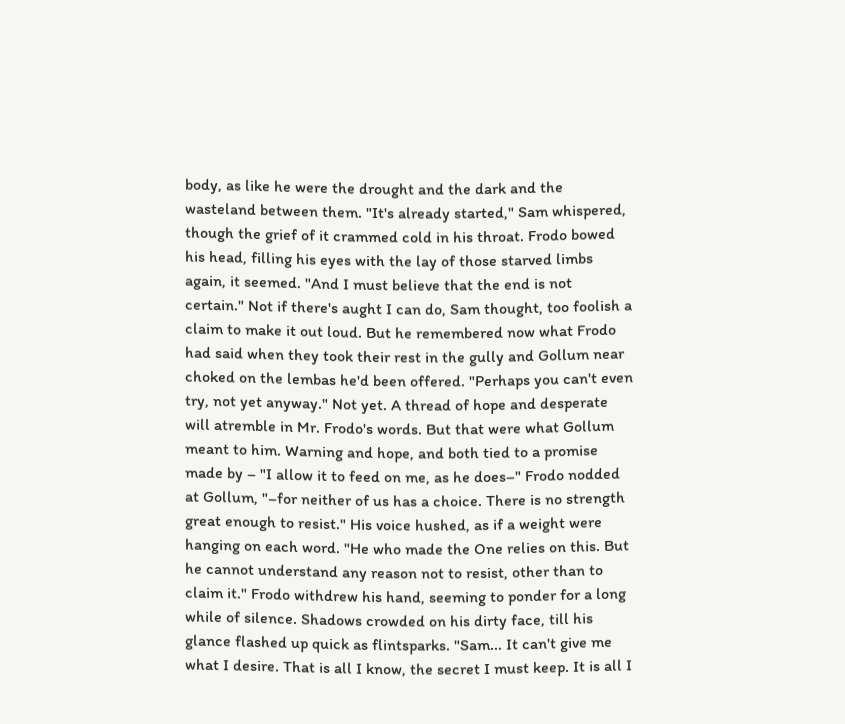body, as like he were the drought and the dark and the wasteland between them. "It's already started," Sam whispered, though the grief of it crammed cold in his throat. Frodo bowed his head, filling his eyes with the lay of those starved limbs again, it seemed. "And I must believe that the end is not certain." Not if there's aught I can do, Sam thought, too foolish a claim to make it out loud. But he remembered now what Frodo had said when they took their rest in the gully and Gollum near choked on the lembas he'd been offered. "Perhaps you can't even try, not yet anyway." Not yet. A thread of hope and desperate will atremble in Mr. Frodo's words. But that were what Gollum meant to him. Warning and hope, and both tied to a promise made by – "I allow it to feed on me, as he does–" Frodo nodded at Gollum, "–for neither of us has a choice. There is no strength great enough to resist." His voice hushed, as if a weight were hanging on each word. "He who made the One relies on this. But he cannot understand any reason not to resist, other than to claim it." Frodo withdrew his hand, seeming to ponder for a long while of silence. Shadows crowded on his dirty face, till his glance flashed up quick as flintsparks. "Sam... It can't give me what I desire. That is all I know, the secret I must keep. It is all I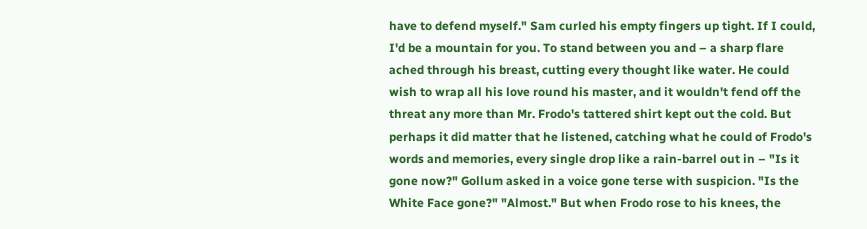have to defend myself." Sam curled his empty fingers up tight. If I could, I'd be a mountain for you. To stand between you and – a sharp flare ached through his breast, cutting every thought like water. He could wish to wrap all his love round his master, and it wouldn't fend off the threat any more than Mr. Frodo's tattered shirt kept out the cold. But perhaps it did matter that he listened, catching what he could of Frodo's words and memories, every single drop like a rain-barrel out in – "Is it gone now?" Gollum asked in a voice gone terse with suspicion. "Is the White Face gone?" "Almost." But when Frodo rose to his knees, the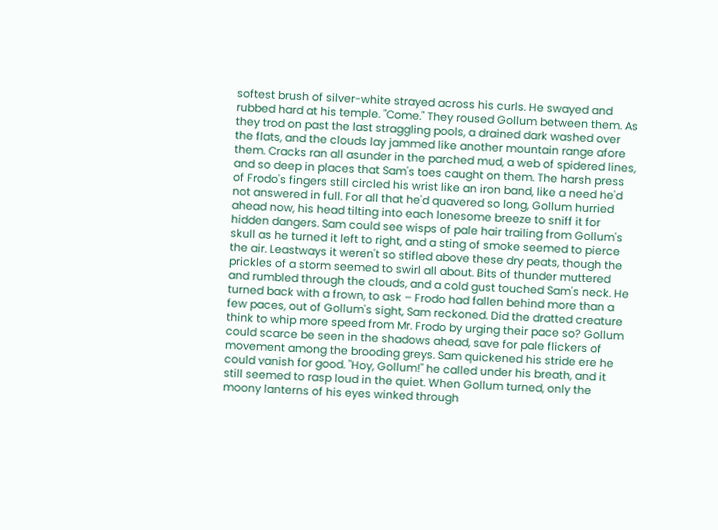softest brush of silver-white strayed across his curls. He swayed and rubbed hard at his temple. "Come." They roused Gollum between them. As they trod on past the last straggling pools, a drained dark washed over the flats, and the clouds lay jammed like another mountain range afore them. Cracks ran all asunder in the parched mud, a web of spidered lines, and so deep in places that Sam's toes caught on them. The harsh press of Frodo's fingers still circled his wrist like an iron band, like a need he'd not answered in full. For all that he'd quavered so long, Gollum hurried ahead now, his head tilting into each lonesome breeze to sniff it for hidden dangers. Sam could see wisps of pale hair trailing from Gollum's skull as he turned it left to right, and a sting of smoke seemed to pierce the air. Leastways it weren't so stifled above these dry peats, though the prickles of a storm seemed to swirl all about. Bits of thunder muttered and rumbled through the clouds, and a cold gust touched Sam's neck. He turned back with a frown, to ask – Frodo had fallen behind more than a few paces, out of Gollum's sight, Sam reckoned. Did the dratted creature think to whip more speed from Mr. Frodo by urging their pace so? Gollum could scarce be seen in the shadows ahead, save for pale flickers of movement among the brooding greys. Sam quickened his stride ere he could vanish for good. "Hoy, Gollum!" he called under his breath, and it still seemed to rasp loud in the quiet. When Gollum turned, only the moony lanterns of his eyes winked through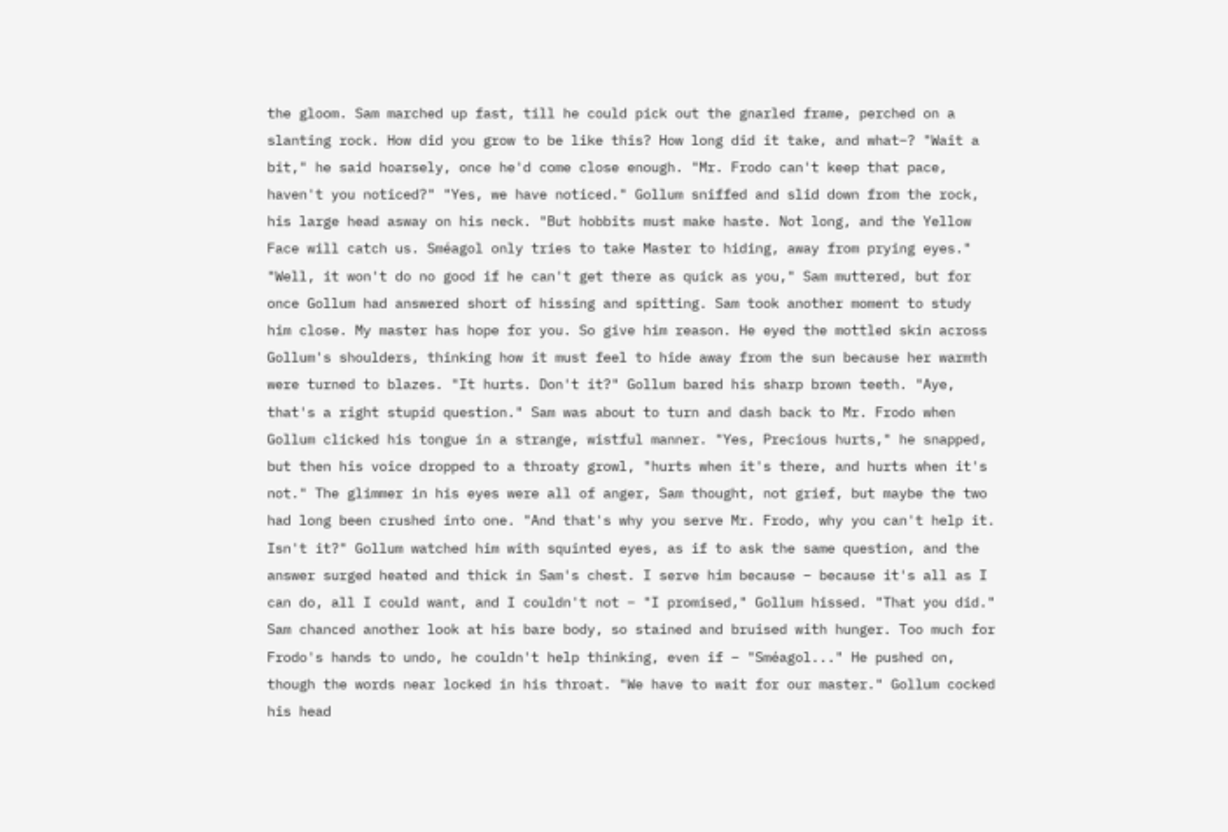the gloom. Sam marched up fast, till he could pick out the gnarled frame, perched on a slanting rock. How did you grow to be like this? How long did it take, and what–? "Wait a bit," he said hoarsely, once he'd come close enough. "Mr. Frodo can't keep that pace, haven't you noticed?" "Yes, we have noticed." Gollum sniffed and slid down from the rock, his large head asway on his neck. "But hobbits must make haste. Not long, and the Yellow Face will catch us. Sméagol only tries to take Master to hiding, away from prying eyes." "Well, it won't do no good if he can't get there as quick as you," Sam muttered, but for once Gollum had answered short of hissing and spitting. Sam took another moment to study him close. My master has hope for you. So give him reason. He eyed the mottled skin across Gollum's shoulders, thinking how it must feel to hide away from the sun because her warmth were turned to blazes. "It hurts. Don't it?" Gollum bared his sharp brown teeth. "Aye, that's a right stupid question." Sam was about to turn and dash back to Mr. Frodo when Gollum clicked his tongue in a strange, wistful manner. "Yes, Precious hurts," he snapped, but then his voice dropped to a throaty growl, "hurts when it's there, and hurts when it's not." The glimmer in his eyes were all of anger, Sam thought, not grief, but maybe the two had long been crushed into one. "And that's why you serve Mr. Frodo, why you can't help it. Isn't it?" Gollum watched him with squinted eyes, as if to ask the same question, and the answer surged heated and thick in Sam's chest. I serve him because – because it's all as I can do, all I could want, and I couldn't not – "I promised," Gollum hissed. "That you did." Sam chanced another look at his bare body, so stained and bruised with hunger. Too much for Frodo's hands to undo, he couldn't help thinking, even if – "Sméagol..." He pushed on, though the words near locked in his throat. "We have to wait for our master." Gollum cocked his head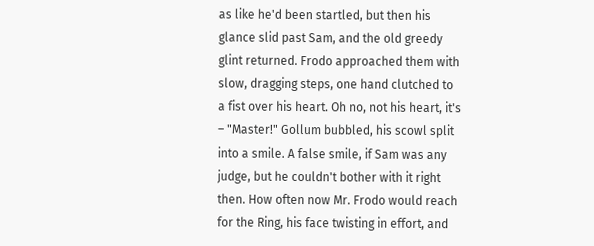as like he'd been startled, but then his glance slid past Sam, and the old greedy glint returned. Frodo approached them with slow, dragging steps, one hand clutched to a fist over his heart. Oh no, not his heart, it's – "Master!" Gollum bubbled, his scowl split into a smile. A false smile, if Sam was any judge, but he couldn't bother with it right then. How often now Mr. Frodo would reach for the Ring, his face twisting in effort, and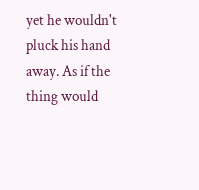yet he wouldn't pluck his hand away. As if the thing would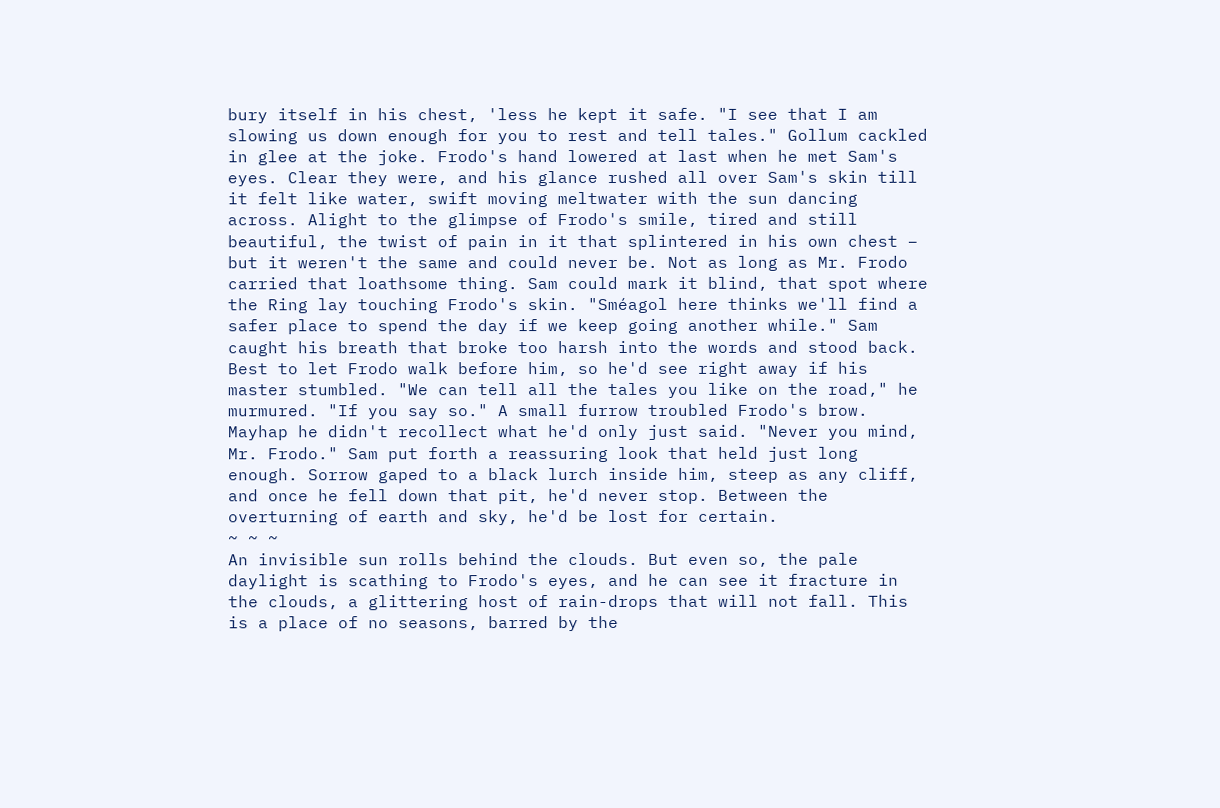bury itself in his chest, 'less he kept it safe. "I see that I am slowing us down enough for you to rest and tell tales." Gollum cackled in glee at the joke. Frodo's hand lowered at last when he met Sam's eyes. Clear they were, and his glance rushed all over Sam's skin till it felt like water, swift moving meltwater with the sun dancing across. Alight to the glimpse of Frodo's smile, tired and still beautiful, the twist of pain in it that splintered in his own chest – but it weren't the same and could never be. Not as long as Mr. Frodo carried that loathsome thing. Sam could mark it blind, that spot where the Ring lay touching Frodo's skin. "Sméagol here thinks we'll find a safer place to spend the day if we keep going another while." Sam caught his breath that broke too harsh into the words and stood back. Best to let Frodo walk before him, so he'd see right away if his master stumbled. "We can tell all the tales you like on the road," he murmured. "If you say so." A small furrow troubled Frodo's brow. Mayhap he didn't recollect what he'd only just said. "Never you mind, Mr. Frodo." Sam put forth a reassuring look that held just long enough. Sorrow gaped to a black lurch inside him, steep as any cliff, and once he fell down that pit, he'd never stop. Between the overturning of earth and sky, he'd be lost for certain.
~ ~ ~
An invisible sun rolls behind the clouds. But even so, the pale daylight is scathing to Frodo's eyes, and he can see it fracture in the clouds, a glittering host of rain-drops that will not fall. This is a place of no seasons, barred by the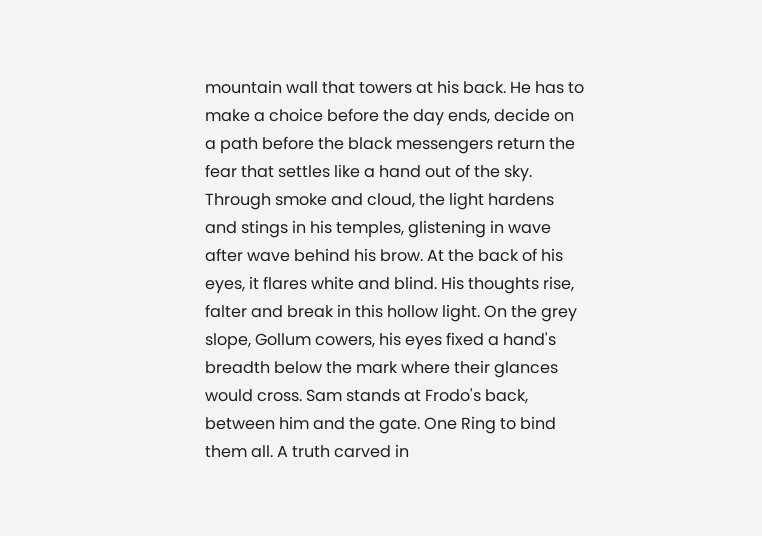mountain wall that towers at his back. He has to make a choice before the day ends, decide on a path before the black messengers return the fear that settles like a hand out of the sky. Through smoke and cloud, the light hardens and stings in his temples, glistening in wave after wave behind his brow. At the back of his eyes, it flares white and blind. His thoughts rise, falter and break in this hollow light. On the grey slope, Gollum cowers, his eyes fixed a hand's breadth below the mark where their glances would cross. Sam stands at Frodo's back, between him and the gate. One Ring to bind them all. A truth carved in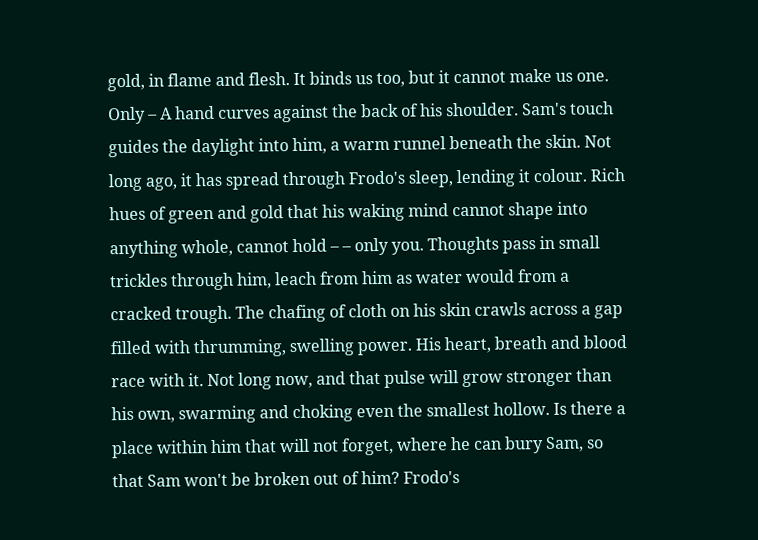gold, in flame and flesh. It binds us too, but it cannot make us one. Only – A hand curves against the back of his shoulder. Sam's touch guides the daylight into him, a warm runnel beneath the skin. Not long ago, it has spread through Frodo's sleep, lending it colour. Rich hues of green and gold that his waking mind cannot shape into anything whole, cannot hold – – only you. Thoughts pass in small trickles through him, leach from him as water would from a cracked trough. The chafing of cloth on his skin crawls across a gap filled with thrumming, swelling power. His heart, breath and blood race with it. Not long now, and that pulse will grow stronger than his own, swarming and choking even the smallest hollow. Is there a place within him that will not forget, where he can bury Sam, so that Sam won't be broken out of him? Frodo's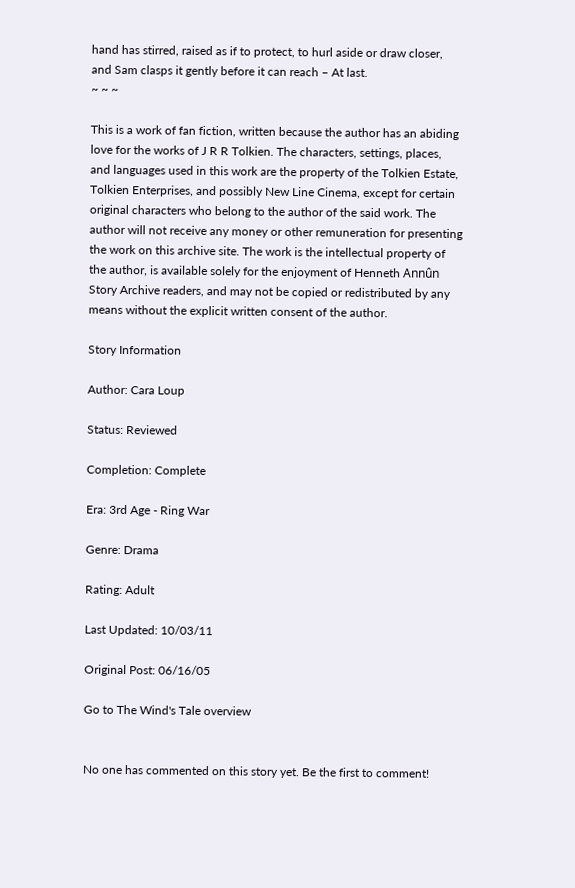hand has stirred, raised as if to protect, to hurl aside or draw closer, and Sam clasps it gently before it can reach – At last.
~ ~ ~

This is a work of fan fiction, written because the author has an abiding love for the works of J R R Tolkien. The characters, settings, places, and languages used in this work are the property of the Tolkien Estate, Tolkien Enterprises, and possibly New Line Cinema, except for certain original characters who belong to the author of the said work. The author will not receive any money or other remuneration for presenting the work on this archive site. The work is the intellectual property of the author, is available solely for the enjoyment of Henneth Annûn Story Archive readers, and may not be copied or redistributed by any means without the explicit written consent of the author.

Story Information

Author: Cara Loup

Status: Reviewed

Completion: Complete

Era: 3rd Age - Ring War

Genre: Drama

Rating: Adult

Last Updated: 10/03/11

Original Post: 06/16/05

Go to The Wind's Tale overview


No one has commented on this story yet. Be the first to comment!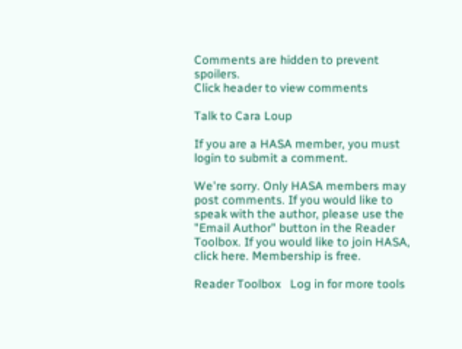Comments are hidden to prevent spoilers.
Click header to view comments

Talk to Cara Loup

If you are a HASA member, you must login to submit a comment.

We're sorry. Only HASA members may post comments. If you would like to speak with the author, please use the "Email Author" button in the Reader Toolbox. If you would like to join HASA, click here. Membership is free.

Reader Toolbox   Log in for more tools